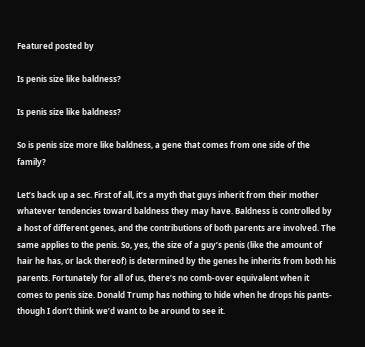Featured posted by

Is penis size like baldness?

Is penis size like baldness?

So is penis size more like baldness, a gene that comes from one side of the family?

Let’s back up a sec. First of all, it’s a myth that guys inherit from their mother whatever tendencies toward baldness they may have. Baldness is controlled by a host of different genes, and the contributions of both parents are involved. The same applies to the penis. So, yes, the size of a guy’s penis (like the amount of hair he has, or lack thereof) is determined by the genes he inherits from both his parents. Fortunately for all of us, there’s no comb-over equivalent when it comes to penis size. Donald Trump has nothing to hide when he drops his pants-though I don’t think we’d want to be around to see it.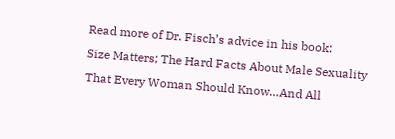Read more of Dr. Fisch’s advice in his book:
Size Matters; The Hard Facts About Male Sexuality That Every Woman Should Know…And All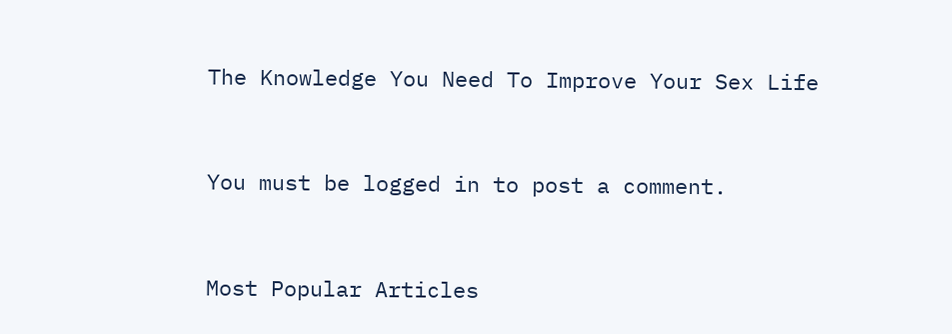The Knowledge You Need To Improve Your Sex Life


You must be logged in to post a comment.


Most Popular Articles